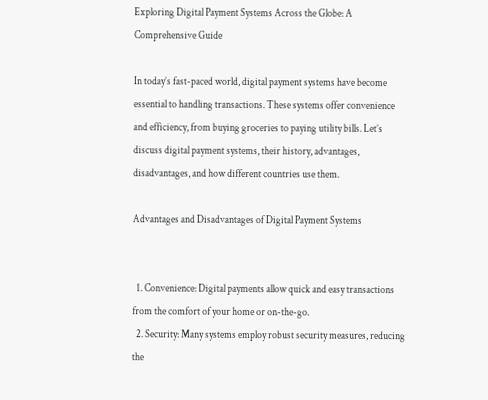Exploring Digital Payment Systems Across the Globe: A Comprehensive Guide

In today’s fast-paced world, digital payment systems have become essential to handling transactions. These systems offer convenience and efficiency, from buying groceries to paying utility bills. Let’s discuss digital payment systems, their history, advantages, disadvantages, and how different countries use them.

Advantages and Disadvantages of Digital Payment Systems


  1. Convenience: Digital payments allow quick and easy transactions from the comfort of your home or on-the-go.
  2. Security: Many systems employ robust security measures, reducing the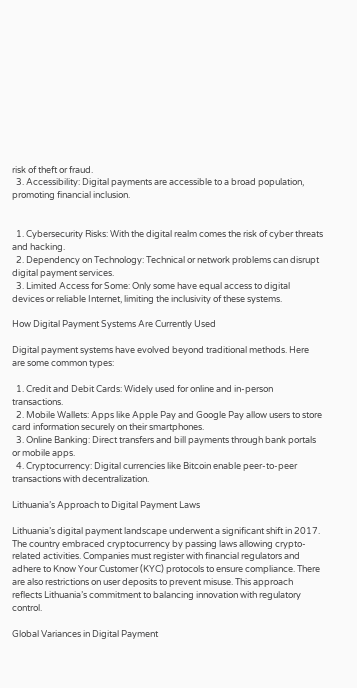risk of theft or fraud.
  3. Accessibility: Digital payments are accessible to a broad population, promoting financial inclusion.


  1. Cybersecurity Risks: With the digital realm comes the risk of cyber threats and hacking.
  2. Dependency on Technology: Technical or network problems can disrupt digital payment services.
  3. Limited Access for Some: Only some have equal access to digital devices or reliable Internet, limiting the inclusivity of these systems.

How Digital Payment Systems Are Currently Used

Digital payment systems have evolved beyond traditional methods. Here are some common types:

  1. Credit and Debit Cards: Widely used for online and in-person transactions.
  2. Mobile Wallets: Apps like Apple Pay and Google Pay allow users to store card information securely on their smartphones.
  3. Online Banking: Direct transfers and bill payments through bank portals or mobile apps.
  4. Cryptocurrency: Digital currencies like Bitcoin enable peer-to-peer transactions with decentralization.

Lithuania’s Approach to Digital Payment Laws

Lithuania’s digital payment landscape underwent a significant shift in 2017. The country embraced cryptocurrency by passing laws allowing crypto-related activities. Companies must register with financial regulators and adhere to Know Your Customer (KYC) protocols to ensure compliance. There are also restrictions on user deposits to prevent misuse. This approach reflects Lithuania’s commitment to balancing innovation with regulatory control.

Global Variances in Digital Payment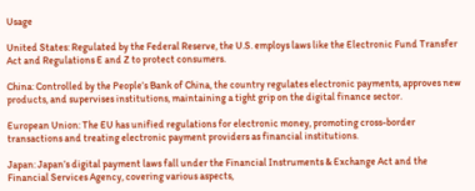Usage

United States: Regulated by the Federal Reserve, the U.S. employs laws like the Electronic Fund Transfer Act and Regulations E and Z to protect consumers.

China: Controlled by the People’s Bank of China, the country regulates electronic payments, approves new products, and supervises institutions, maintaining a tight grip on the digital finance sector.

European Union: The EU has unified regulations for electronic money, promoting cross-border transactions and treating electronic payment providers as financial institutions.

Japan: Japan’s digital payment laws fall under the Financial Instruments & Exchange Act and the Financial Services Agency, covering various aspects,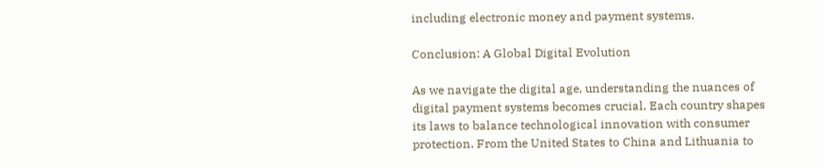including electronic money and payment systems.

Conclusion: A Global Digital Evolution

As we navigate the digital age, understanding the nuances of digital payment systems becomes crucial. Each country shapes its laws to balance technological innovation with consumer protection. From the United States to China and Lithuania to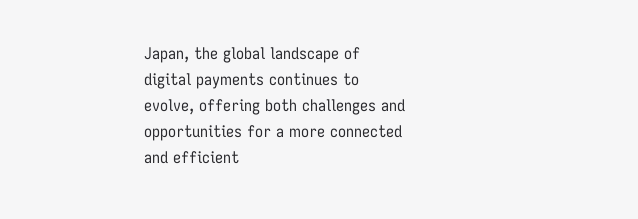Japan, the global landscape of digital payments continues to evolve, offering both challenges and opportunities for a more connected and efficient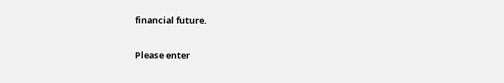financial future.


Please enter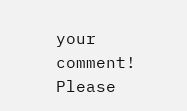your comment!
Please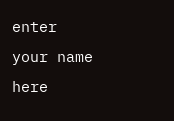enter your name here